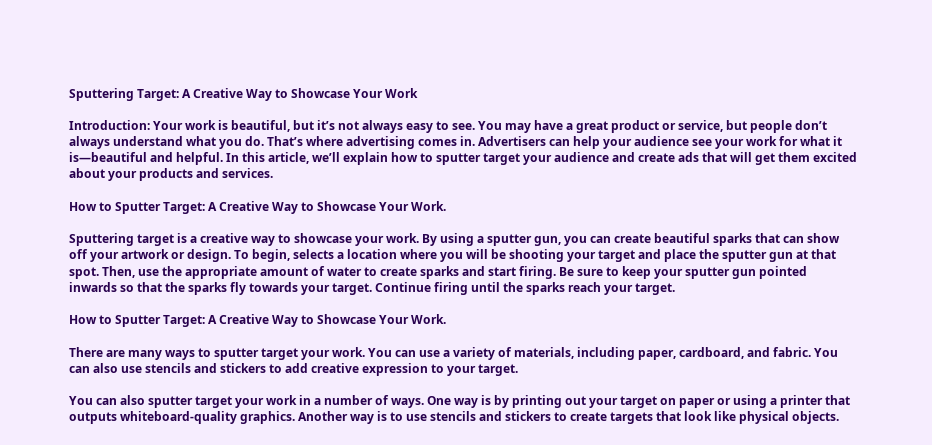Sputtering Target: A Creative Way to Showcase Your Work

Introduction: Your work is beautiful, but it’s not always easy to see. You may have a great product or service, but people don’t always understand what you do. That’s where advertising comes in. Advertisers can help your audience see your work for what it is—beautiful and helpful. In this article, we’ll explain how to sputter target your audience and create ads that will get them excited about your products and services.

How to Sputter Target: A Creative Way to Showcase Your Work.

Sputtering target is a creative way to showcase your work. By using a sputter gun, you can create beautiful sparks that can show off your artwork or design. To begin, selects a location where you will be shooting your target and place the sputter gun at that spot. Then, use the appropriate amount of water to create sparks and start firing. Be sure to keep your sputter gun pointed inwards so that the sparks fly towards your target. Continue firing until the sparks reach your target.

How to Sputter Target: A Creative Way to Showcase Your Work.

There are many ways to sputter target your work. You can use a variety of materials, including paper, cardboard, and fabric. You can also use stencils and stickers to add creative expression to your target.

You can also sputter target your work in a number of ways. One way is by printing out your target on paper or using a printer that outputs whiteboard-quality graphics. Another way is to use stencils and stickers to create targets that look like physical objects.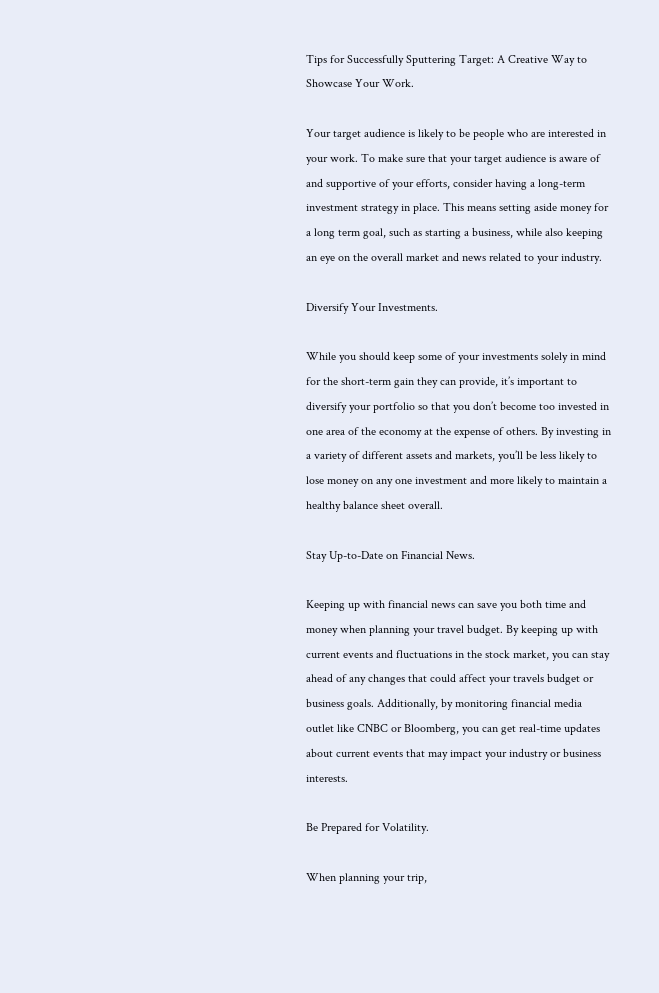Tips for Successfully Sputtering Target: A Creative Way to Showcase Your Work.

Your target audience is likely to be people who are interested in your work. To make sure that your target audience is aware of and supportive of your efforts, consider having a long-term investment strategy in place. This means setting aside money for a long term goal, such as starting a business, while also keeping an eye on the overall market and news related to your industry.

Diversify Your Investments.

While you should keep some of your investments solely in mind for the short-term gain they can provide, it’s important to diversify your portfolio so that you don’t become too invested in one area of the economy at the expense of others. By investing in a variety of different assets and markets, you’ll be less likely to lose money on any one investment and more likely to maintain a healthy balance sheet overall.

Stay Up-to-Date on Financial News.

Keeping up with financial news can save you both time and money when planning your travel budget. By keeping up with current events and fluctuations in the stock market, you can stay ahead of any changes that could affect your travels budget or business goals. Additionally, by monitoring financial media outlet like CNBC or Bloomberg, you can get real-time updates about current events that may impact your industry or business interests.

Be Prepared for Volatility.

When planning your trip,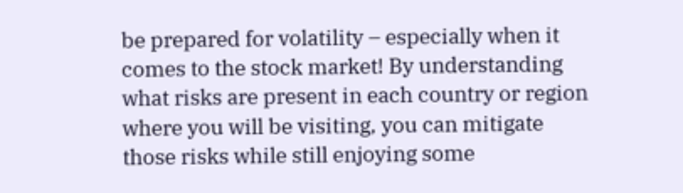be prepared for volatility – especially when it comes to the stock market! By understanding what risks are present in each country or region where you will be visiting, you can mitigate those risks while still enjoying some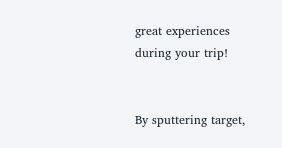great experiences during your trip!


By sputtering target,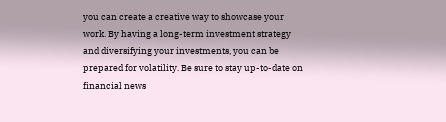you can create a creative way to showcase your work. By having a long-term investment strategy and diversifying your investments, you can be prepared for volatility. Be sure to stay up-to-date on financial news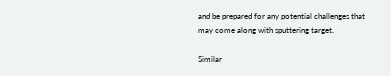and be prepared for any potential challenges that may come along with sputtering target.

Similar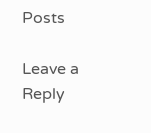Posts

Leave a Reply